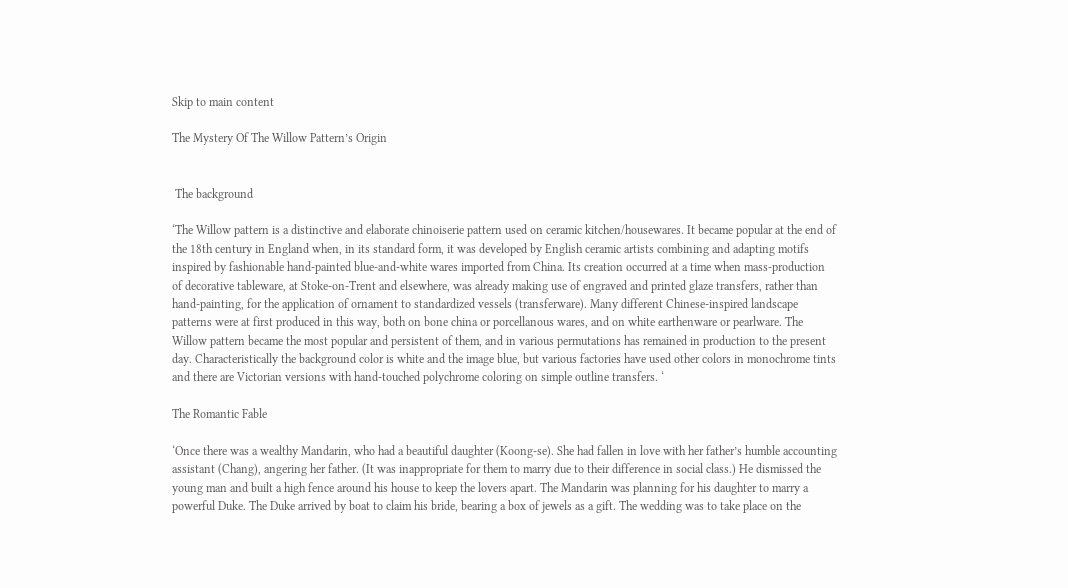Skip to main content

The Mystery Of The Willow Pattern’s Origin


 The background

‘The Willow pattern is a distinctive and elaborate chinoiserie pattern used on ceramic kitchen/housewares. It became popular at the end of the 18th century in England when, in its standard form, it was developed by English ceramic artists combining and adapting motifs inspired by fashionable hand-painted blue-and-white wares imported from China. Its creation occurred at a time when mass-production of decorative tableware, at Stoke-on-Trent and elsewhere, was already making use of engraved and printed glaze transfers, rather than hand-painting, for the application of ornament to standardized vessels (transferware). Many different Chinese-inspired landscape patterns were at first produced in this way, both on bone china or porcellanous wares, and on white earthenware or pearlware. The Willow pattern became the most popular and persistent of them, and in various permutations has remained in production to the present day. Characteristically the background color is white and the image blue, but various factories have used other colors in monochrome tints and there are Victorian versions with hand-touched polychrome coloring on simple outline transfers. ‘

The Romantic Fable

‘Once there was a wealthy Mandarin, who had a beautiful daughter (Koong-se). She had fallen in love with her father’s humble accounting assistant (Chang), angering her father. (It was inappropriate for them to marry due to their difference in social class.) He dismissed the young man and built a high fence around his house to keep the lovers apart. The Mandarin was planning for his daughter to marry a powerful Duke. The Duke arrived by boat to claim his bride, bearing a box of jewels as a gift. The wedding was to take place on the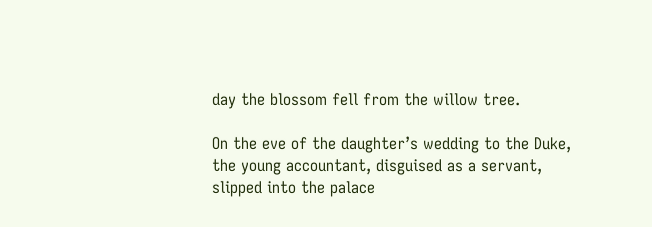day the blossom fell from the willow tree.

On the eve of the daughter’s wedding to the Duke, the young accountant, disguised as a servant, slipped into the palace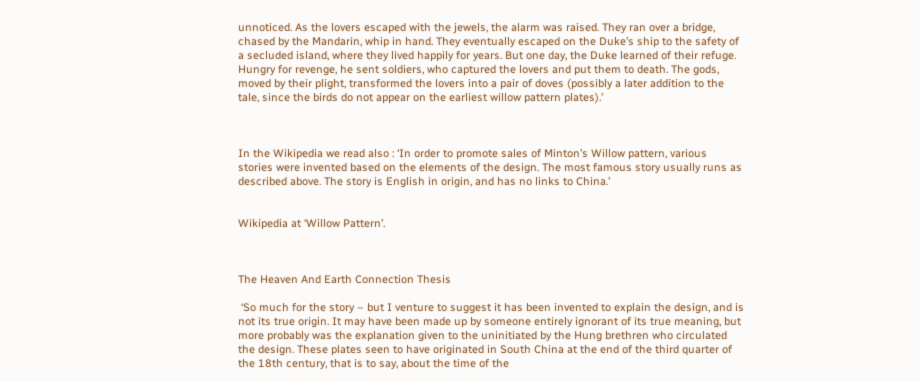unnoticed. As the lovers escaped with the jewels, the alarm was raised. They ran over a bridge, chased by the Mandarin, whip in hand. They eventually escaped on the Duke’s ship to the safety of a secluded island, where they lived happily for years. But one day, the Duke learned of their refuge. Hungry for revenge, he sent soldiers, who captured the lovers and put them to death. The gods, moved by their plight, transformed the lovers into a pair of doves (possibly a later addition to the tale, since the birds do not appear on the earliest willow pattern plates).’



In the Wikipedia we read also : ‘In order to promote sales of Minton’s Willow pattern, various stories were invented based on the elements of the design. The most famous story usually runs as described above. The story is English in origin, and has no links to China.’


Wikipedia at ‘Willow Pattern’.



The Heaven And Earth Connection Thesis

 ‘So much for the story – but I venture to suggest it has been invented to explain the design, and is not its true origin. It may have been made up by someone entirely ignorant of its true meaning, but more probably was the explanation given to the uninitiated by the Hung brethren who circulated the design. These plates seen to have originated in South China at the end of the third quarter of the 18th century, that is to say, about the time of the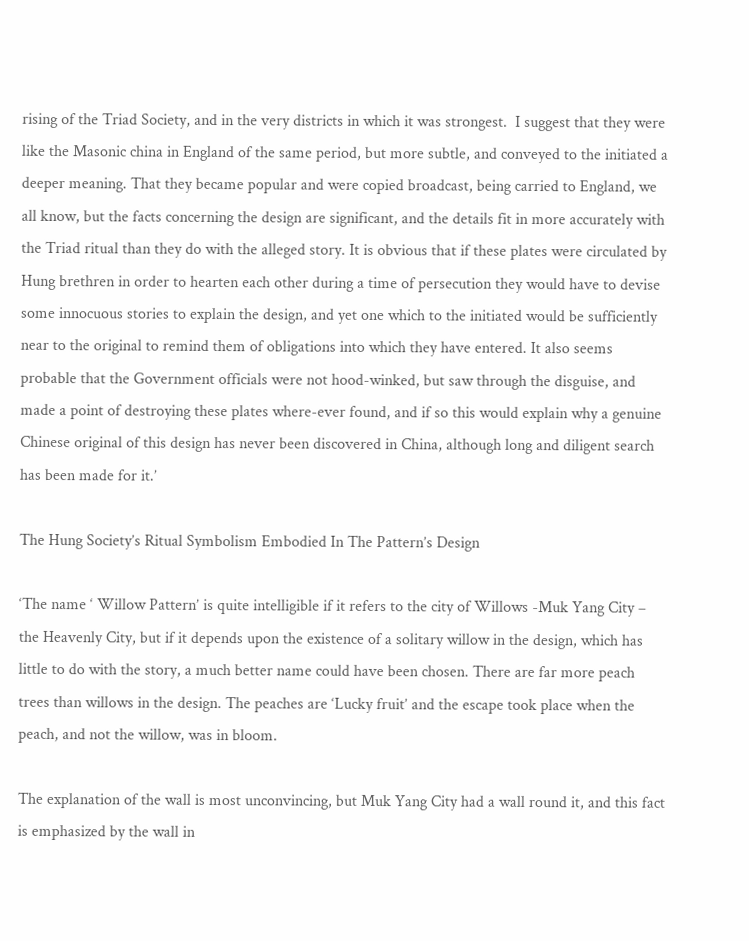rising of the Triad Society, and in the very districts in which it was strongest.  I suggest that they were like the Masonic china in England of the same period, but more subtle, and conveyed to the initiated a deeper meaning. That they became popular and were copied broadcast, being carried to England, we all know, but the facts concerning the design are significant, and the details fit in more accurately with the Triad ritual than they do with the alleged story. It is obvious that if these plates were circulated by Hung brethren in order to hearten each other during a time of persecution they would have to devise some innocuous stories to explain the design, and yet one which to the initiated would be sufficiently near to the original to remind them of obligations into which they have entered. It also seems probable that the Government officials were not hood-winked, but saw through the disguise, and made a point of destroying these plates where-ever found, and if so this would explain why a genuine Chinese original of this design has never been discovered in China, although long and diligent search has been made for it.’

The Hung Society’s Ritual Symbolism Embodied In The Pattern’s Design

‘The name ‘ Willow Pattern’ is quite intelligible if it refers to the city of Willows -Muk Yang City – the Heavenly City, but if it depends upon the existence of a solitary willow in the design, which has little to do with the story, a much better name could have been chosen. There are far more peach trees than willows in the design. The peaches are ‘Lucky fruit’ and the escape took place when the peach, and not the willow, was in bloom.

The explanation of the wall is most unconvincing, but Muk Yang City had a wall round it, and this fact is emphasized by the wall in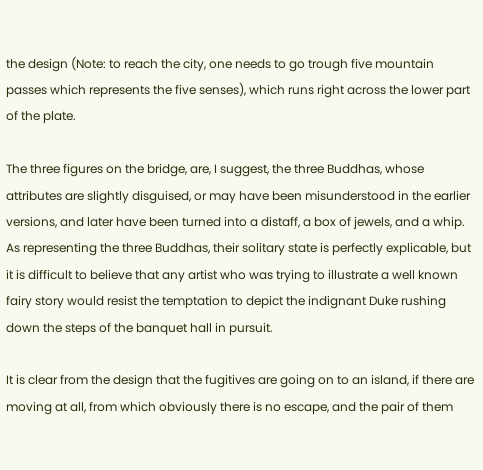the design (Note: to reach the city, one needs to go trough five mountain passes which represents the five senses), which runs right across the lower part of the plate.

The three figures on the bridge, are, I suggest, the three Buddhas, whose attributes are slightly disguised, or may have been misunderstood in the earlier versions, and later have been turned into a distaff, a box of jewels, and a whip. As representing the three Buddhas, their solitary state is perfectly explicable, but it is difficult to believe that any artist who was trying to illustrate a well known fairy story would resist the temptation to depict the indignant Duke rushing down the steps of the banquet hall in pursuit.

It is clear from the design that the fugitives are going on to an island, if there are moving at all, from which obviously there is no escape, and the pair of them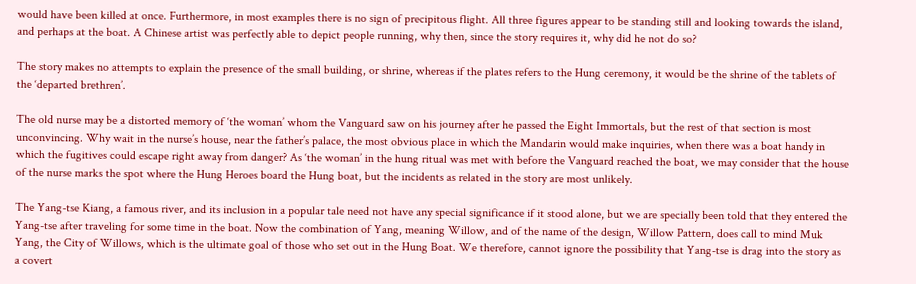would have been killed at once. Furthermore, in most examples there is no sign of precipitous flight. All three figures appear to be standing still and looking towards the island, and perhaps at the boat. A Chinese artist was perfectly able to depict people running, why then, since the story requires it, why did he not do so?

The story makes no attempts to explain the presence of the small building, or shrine, whereas if the plates refers to the Hung ceremony, it would be the shrine of the tablets of the ‘departed brethren’.

The old nurse may be a distorted memory of ‘the woman’ whom the Vanguard saw on his journey after he passed the Eight Immortals, but the rest of that section is most unconvincing. Why wait in the nurse’s house, near the father’s palace, the most obvious place in which the Mandarin would make inquiries, when there was a boat handy in which the fugitives could escape right away from danger? As ‘the woman’ in the hung ritual was met with before the Vanguard reached the boat, we may consider that the house of the nurse marks the spot where the Hung Heroes board the Hung boat, but the incidents as related in the story are most unlikely.

The Yang-tse Kiang, a famous river, and its inclusion in a popular tale need not have any special significance if it stood alone, but we are specially been told that they entered the Yang-tse after traveling for some time in the boat. Now the combination of Yang, meaning Willow, and of the name of the design, Willow Pattern, does call to mind Muk Yang, the City of Willows, which is the ultimate goal of those who set out in the Hung Boat. We therefore, cannot ignore the possibility that Yang-tse is drag into the story as a covert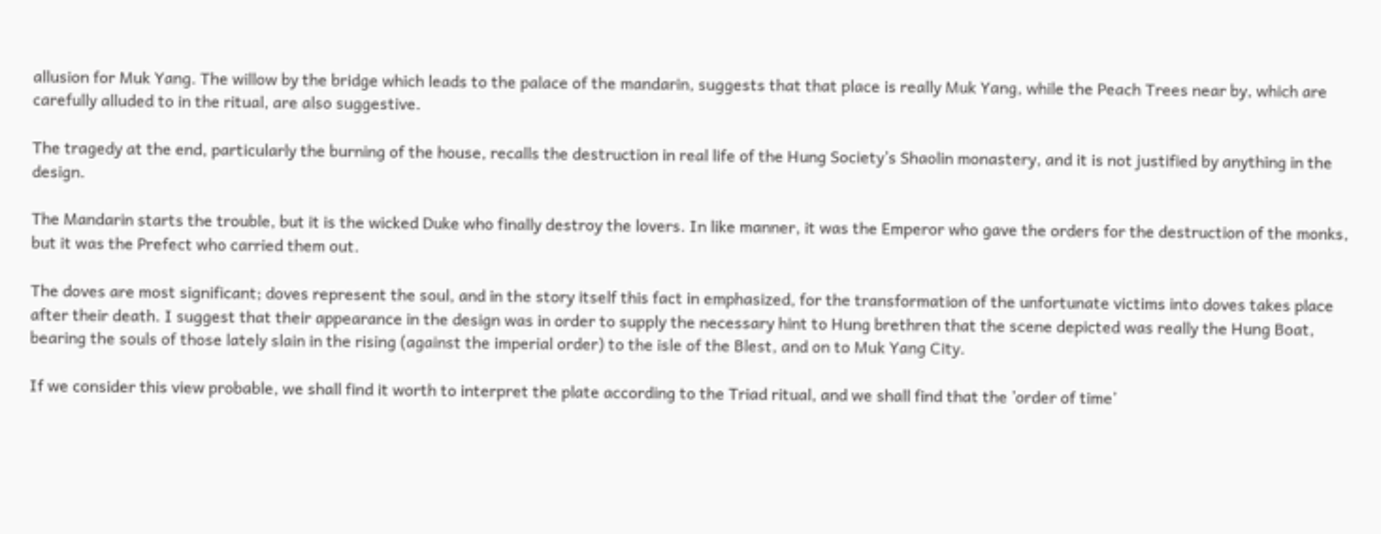allusion for Muk Yang. The willow by the bridge which leads to the palace of the mandarin, suggests that that place is really Muk Yang, while the Peach Trees near by, which are carefully alluded to in the ritual, are also suggestive.

The tragedy at the end, particularly the burning of the house, recalls the destruction in real life of the Hung Society’s Shaolin monastery, and it is not justified by anything in the design.

The Mandarin starts the trouble, but it is the wicked Duke who finally destroy the lovers. In like manner, it was the Emperor who gave the orders for the destruction of the monks, but it was the Prefect who carried them out.

The doves are most significant; doves represent the soul, and in the story itself this fact in emphasized, for the transformation of the unfortunate victims into doves takes place after their death. I suggest that their appearance in the design was in order to supply the necessary hint to Hung brethren that the scene depicted was really the Hung Boat, bearing the souls of those lately slain in the rising (against the imperial order) to the isle of the Blest, and on to Muk Yang City.

If we consider this view probable, we shall find it worth to interpret the plate according to the Triad ritual, and we shall find that the ’order of time’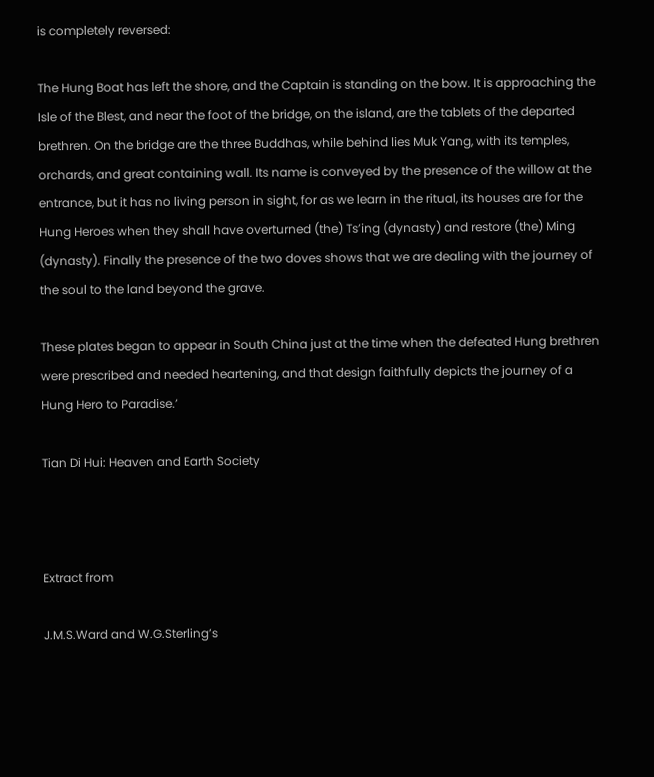is completely reversed:

The Hung Boat has left the shore, and the Captain is standing on the bow. It is approaching the Isle of the Blest, and near the foot of the bridge, on the island, are the tablets of the departed brethren. On the bridge are the three Buddhas, while behind lies Muk Yang, with its temples, orchards, and great containing wall. Its name is conveyed by the presence of the willow at the entrance, but it has no living person in sight, for as we learn in the ritual, its houses are for the Hung Heroes when they shall have overturned (the) Ts’ing (dynasty) and restore (the) Ming (dynasty). Finally the presence of the two doves shows that we are dealing with the journey of the soul to the land beyond the grave.

These plates began to appear in South China just at the time when the defeated Hung brethren were prescribed and needed heartening, and that design faithfully depicts the journey of a Hung Hero to Paradise.’

Tian Di Hui: Heaven and Earth Society



Extract from

J.M.S.Ward and W.G.Sterling’s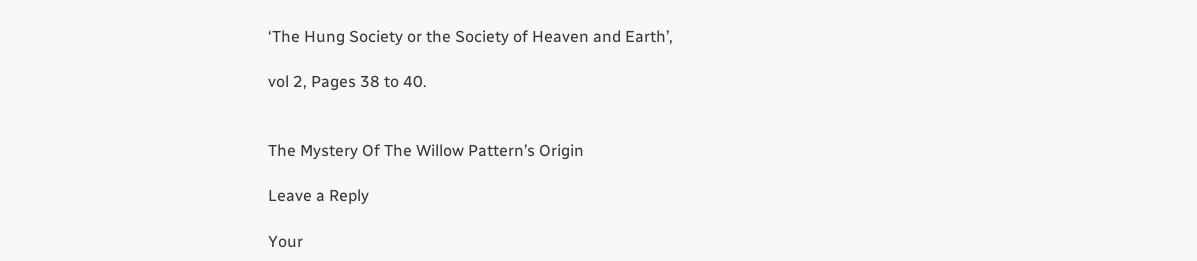‘The Hung Society or the Society of Heaven and Earth’,

vol 2, Pages 38 to 40.


The Mystery Of The Willow Pattern’s Origin

Leave a Reply

Your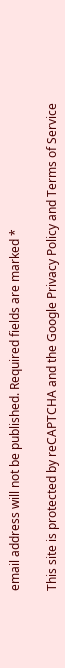email address will not be published. Required fields are marked *

This site is protected by reCAPTCHA and the Google Privacy Policy and Terms of Service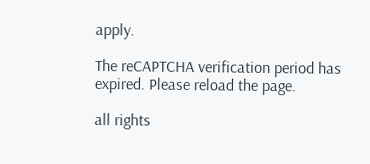apply.

The reCAPTCHA verification period has expired. Please reload the page.

all rights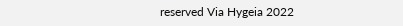reserved Via Hygeia 2022